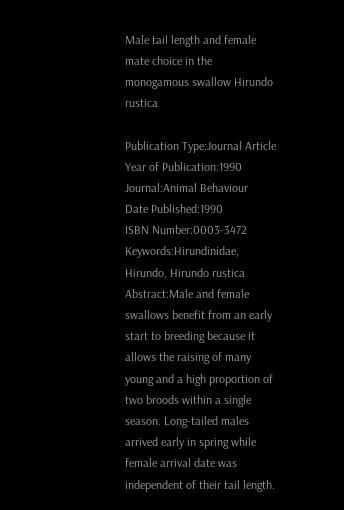Male tail length and female mate choice in the monogamous swallow Hirundo rustica

Publication Type:Journal Article
Year of Publication:1990
Journal:Animal Behaviour
Date Published:1990
ISBN Number:0003-3472
Keywords:Hirundinidae, Hirundo, Hirundo rustica
Abstract:Male and female swallows benefit from an early start to breeding because it allows the raising of many young and a high proportion of two broods within a single season. Long-tailed males arrived early in spring while female arrival date was independent of their tail length.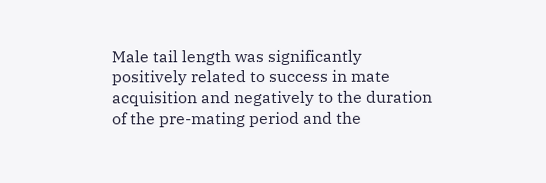Male tail length was significantly positively related to success in mate acquisition and negatively to the duration of the pre-mating period and the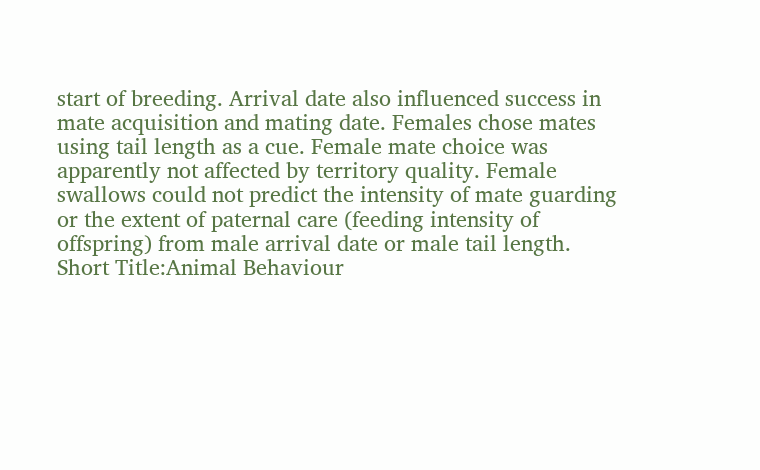start of breeding. Arrival date also influenced success in mate acquisition and mating date. Females chose mates using tail length as a cue. Female mate choice was apparently not affected by territory quality. Female swallows could not predict the intensity of mate guarding or the extent of paternal care (feeding intensity of offspring) from male arrival date or male tail length.
Short Title:Animal Behaviour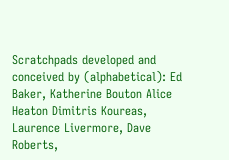Scratchpads developed and conceived by (alphabetical): Ed Baker, Katherine Bouton Alice Heaton Dimitris Koureas, Laurence Livermore, Dave Roberts,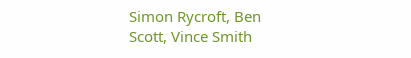Simon Rycroft, Ben Scott, Vince Smith